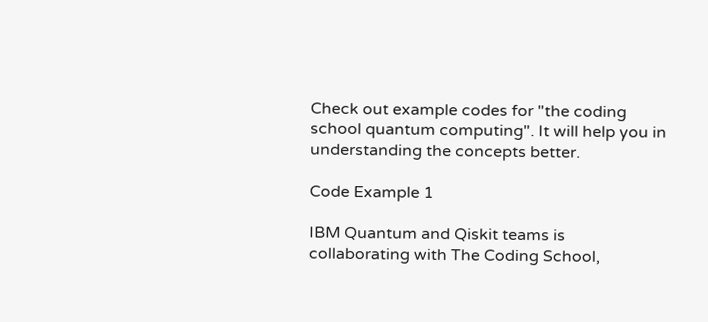Check out example codes for "the coding school quantum computing". It will help you in understanding the concepts better.

Code Example 1

IBM Quantum and Qiskit teams is collaborating with The Coding School,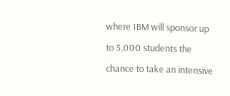where IBM will sponsor up to 5,000 students the chance to take an intensive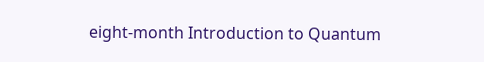eight-month Introduction to Quantum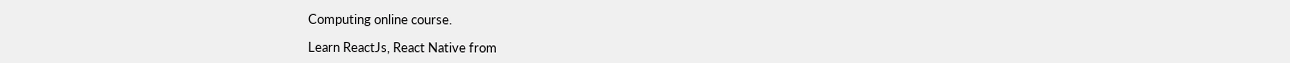Computing online course.

Learn ReactJs, React Native from